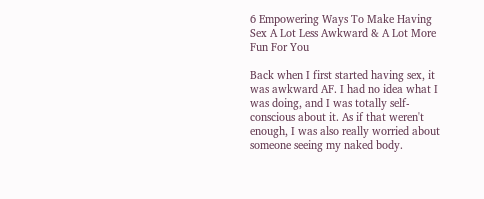6 Empowering Ways To Make Having Sex A Lot Less Awkward & A Lot More Fun For You

Back when I first started having sex, it was awkward AF. I had no idea what I was doing, and I was totally self-conscious about it. As if that weren't enough, I was also really worried about someone seeing my naked body.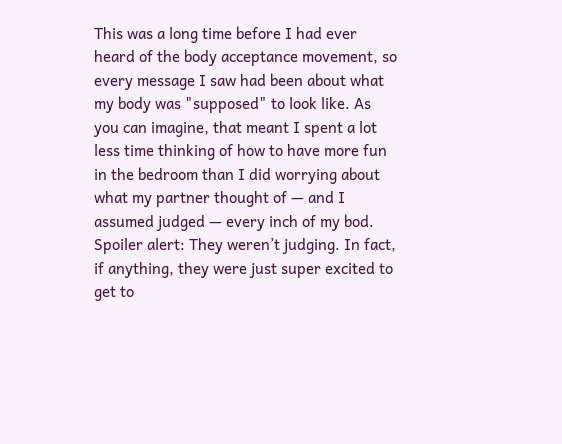This was a long time before I had ever heard of the body acceptance movement, so every message I saw had been about what my body was "supposed" to look like. As you can imagine, that meant I spent a lot less time thinking of how to have more fun in the bedroom than I did worrying about what my partner thought of — and I assumed judged — every inch of my bod. Spoiler alert: They weren’t judging. In fact, if anything, they were just super excited to get to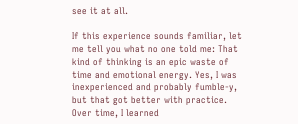see it at all.

If this experience sounds familiar, let me tell you what no one told me: That kind of thinking is an epic waste of time and emotional energy. Yes, I was inexperienced and probably fumble-y, but that got better with practice. Over time, I learned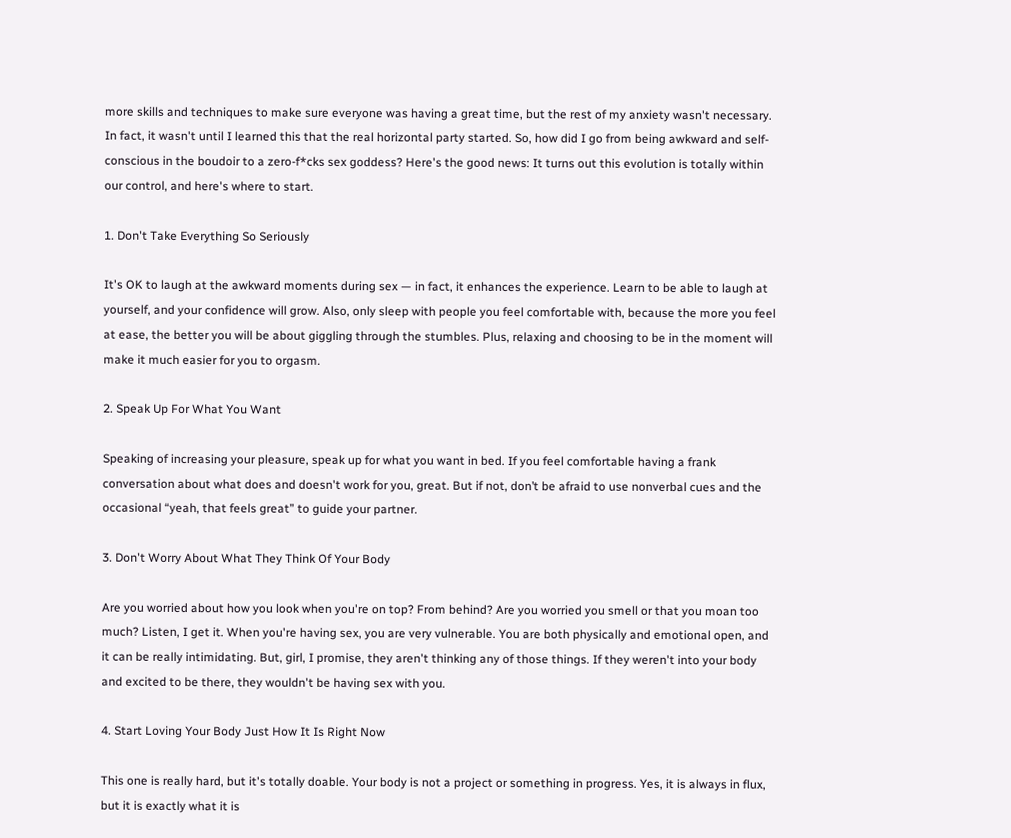more skills and techniques to make sure everyone was having a great time, but the rest of my anxiety wasn't necessary. In fact, it wasn't until I learned this that the real horizontal party started. So, how did I go from being awkward and self-conscious in the boudoir to a zero-f*cks sex goddess? Here's the good news: It turns out this evolution is totally within our control, and here's where to start.

1. Don't Take Everything So Seriously

It's OK to laugh at the awkward moments during sex — in fact, it enhances the experience. Learn to be able to laugh at yourself, and your confidence will grow. Also, only sleep with people you feel comfortable with, because the more you feel at ease, the better you will be about giggling through the stumbles. Plus, relaxing and choosing to be in the moment will make it much easier for you to orgasm.

2. Speak Up For What You Want

Speaking of increasing your pleasure, speak up for what you want in bed. If you feel comfortable having a frank conversation about what does and doesn't work for you, great. But if not, don’t be afraid to use nonverbal cues and the occasional “yeah, that feels great” to guide your partner.

3. Don't Worry About What They Think Of Your Body

Are you worried about how you look when you're on top? From behind? Are you worried you smell or that you moan too much? Listen, I get it. When you're having sex, you are very vulnerable. You are both physically and emotional open, and it can be really intimidating. But, girl, I promise, they aren't thinking any of those things. If they weren't into your body and excited to be there, they wouldn't be having sex with you.

4. Start Loving Your Body Just How It Is Right Now

This one is really hard, but it's totally doable. Your body is not a project or something in progress. Yes, it is always in flux, but it is exactly what it is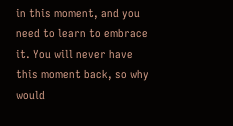in this moment, and you need to learn to embrace it. You will never have this moment back, so why would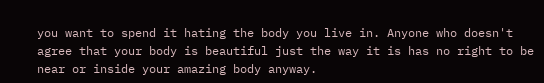you want to spend it hating the body you live in. Anyone who doesn't agree that your body is beautiful just the way it is has no right to be near or inside your amazing body anyway.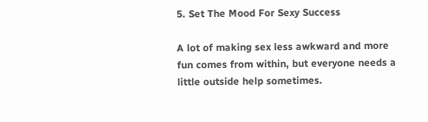5. Set The Mood For Sexy Success

A lot of making sex less awkward and more fun comes from within, but everyone needs a little outside help sometimes.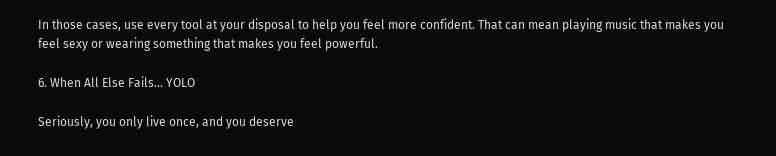In those cases, use every tool at your disposal to help you feel more confident. That can mean playing music that makes you feel sexy or wearing something that makes you feel powerful.

6. When All Else Fails... YOLO

Seriously, you only live once, and you deserve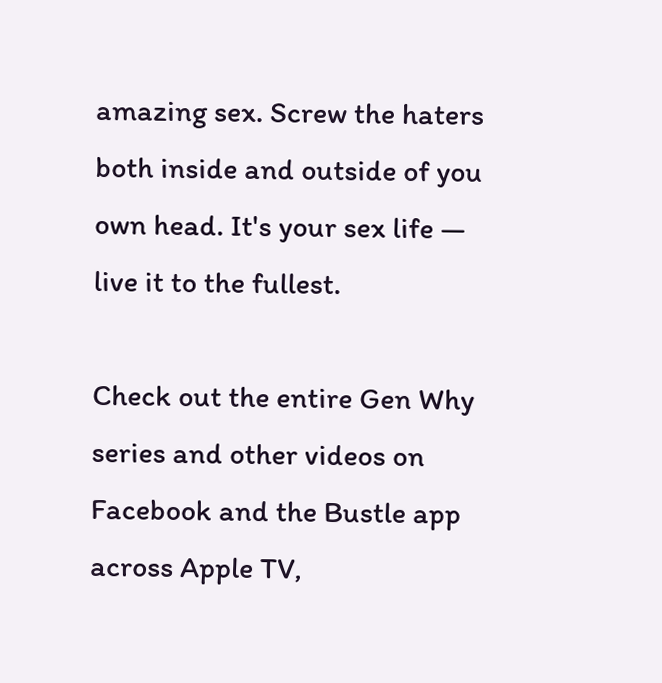amazing sex. Screw the haters both inside and outside of you own head. It's your sex life — live it to the fullest.

Check out the entire Gen Why series and other videos on Facebook and the Bustle app across Apple TV,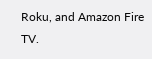Roku, and Amazon Fire TV.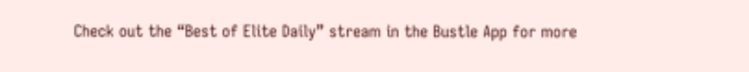Check out the “Best of Elite Daily” stream in the Bustle App for more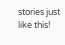stories just like this!